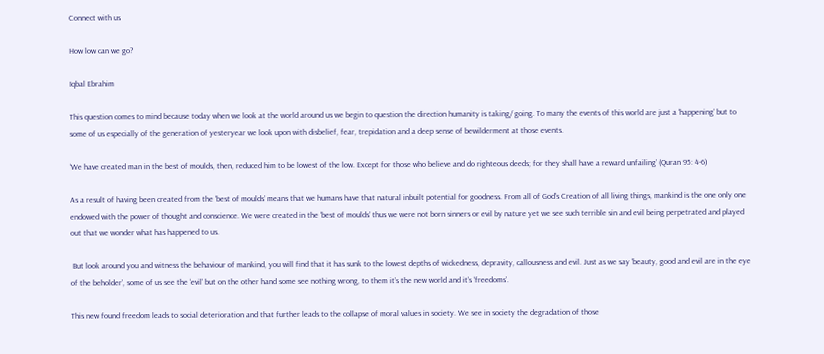Connect with us

How low can we go?

Iqbal Ebrahim

This question comes to mind because today when we look at the world around us we begin to question the direction humanity is taking/ going. To many the events of this world are just a ‘happening’ but to some of us especially of the generation of yesteryear we look upon with disbelief, fear, trepidation and a deep sense of bewilderment at those events.

‘We have created man in the best of moulds, then, reduced him to be lowest of the low. Except for those who believe and do righteous deeds; for they shall have a reward unfailing’ (Quran 95: 4-6)

As a result of having been created from the ‘best of moulds’ means that we humans have that natural inbuilt potential for goodness. From all of God’s Creation of all living things, mankind is the one only one endowed with the power of thought and conscience. We were created in the ‘best of moulds’ thus we were not born sinners or evil by nature yet we see such terrible sin and evil being perpetrated and played out that we wonder what has happened to us.

 But look around you and witness the behaviour of mankind, you will find that it has sunk to the lowest depths of wickedness, depravity, callousness and evil. Just as we say ‘beauty, good and evil are in the eye of the beholder’, some of us see the ‘evil’ but on the other hand some see nothing wrong, to them it’s the new world and it’s ‘freedoms’.

This new found freedom leads to social deterioration and that further leads to the collapse of moral values in society. We see in society the degradation of those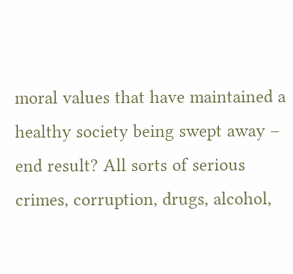moral values that have maintained a healthy society being swept away – end result? All sorts of serious crimes, corruption, drugs, alcohol,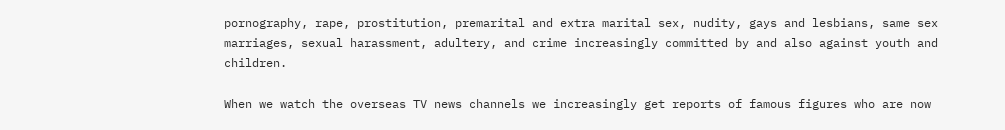pornography, rape, prostitution, premarital and extra marital sex, nudity, gays and lesbians, same sex marriages, sexual harassment, adultery, and crime increasingly committed by and also against youth and children.

When we watch the overseas TV news channels we increasingly get reports of famous figures who are now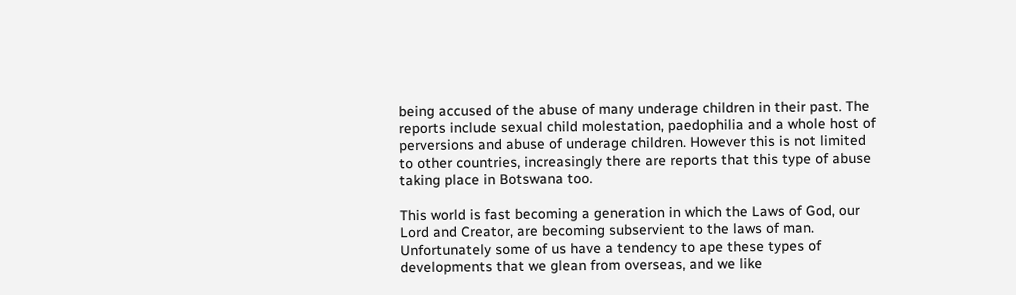being accused of the abuse of many underage children in their past. The reports include sexual child molestation, paedophilia and a whole host of perversions and abuse of underage children. However this is not limited to other countries, increasingly there are reports that this type of abuse taking place in Botswana too.

This world is fast becoming a generation in which the Laws of God, our Lord and Creator, are becoming subservient to the laws of man. Unfortunately some of us have a tendency to ape these types of developments that we glean from overseas, and we like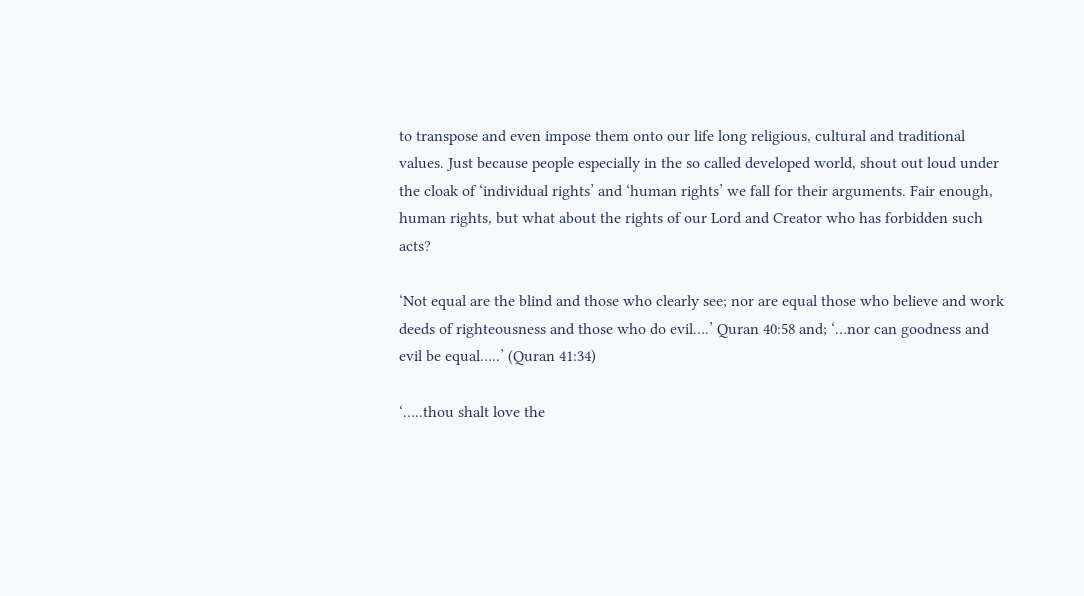to transpose and even impose them onto our life long religious, cultural and traditional values. Just because people especially in the so called developed world, shout out loud under the cloak of ‘individual rights’ and ‘human rights’ we fall for their arguments. Fair enough, human rights, but what about the rights of our Lord and Creator who has forbidden such acts?

‘Not equal are the blind and those who clearly see; nor are equal those who believe and work deeds of righteousness and those who do evil….’ Quran 40:58 and; ‘…nor can goodness and evil be equal…..’ (Quran 41:34)

‘…..thou shalt love the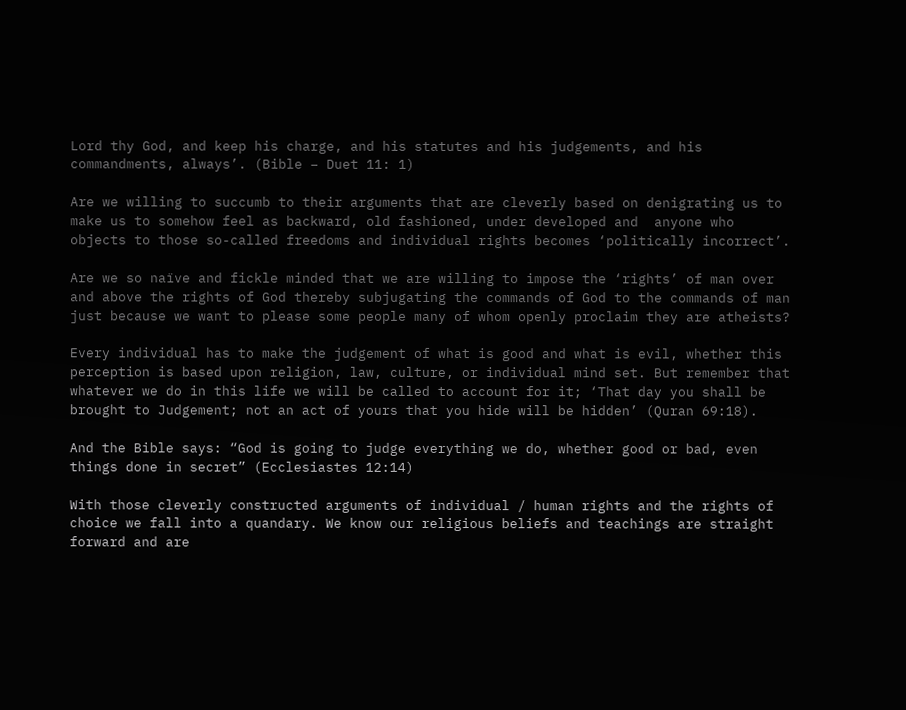Lord thy God, and keep his charge, and his statutes and his judgements, and his commandments, always’. (Bible – Duet 11: 1)

Are we willing to succumb to their arguments that are cleverly based on denigrating us to make us to somehow feel as backward, old fashioned, under developed and  anyone who objects to those so-called freedoms and individual rights becomes ‘politically incorrect’.

Are we so naïve and fickle minded that we are willing to impose the ‘rights’ of man over and above the rights of God thereby subjugating the commands of God to the commands of man just because we want to please some people many of whom openly proclaim they are atheists?

Every individual has to make the judgement of what is good and what is evil, whether this perception is based upon religion, law, culture, or individual mind set. But remember that whatever we do in this life we will be called to account for it; ‘That day you shall be brought to Judgement; not an act of yours that you hide will be hidden’ (Quran 69:18).

And the Bible says: “God is going to judge everything we do, whether good or bad, even things done in secret” (Ecclesiastes 12:14)

With those cleverly constructed arguments of individual / human rights and the rights of choice we fall into a quandary. We know our religious beliefs and teachings are straight forward and are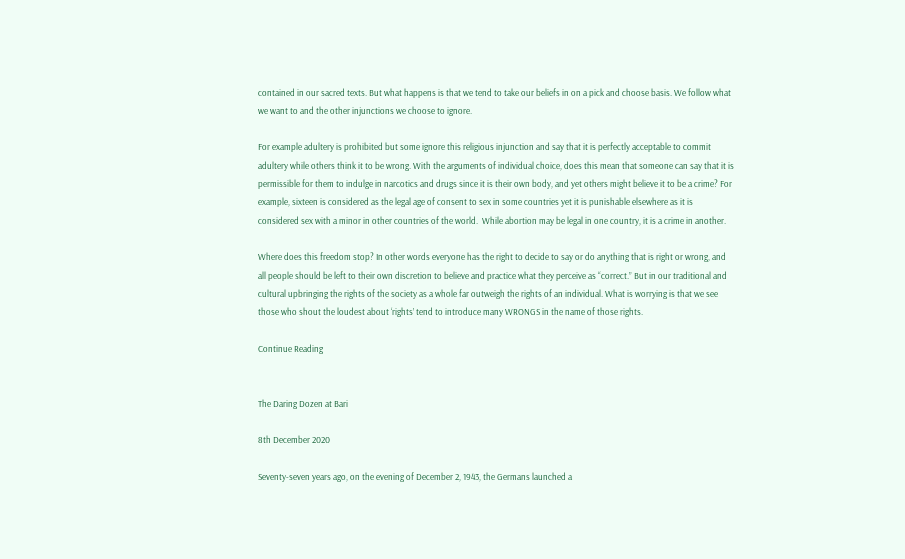contained in our sacred texts. But what happens is that we tend to take our beliefs in on a pick and choose basis. We follow what we want to and the other injunctions we choose to ignore.

For example adultery is prohibited but some ignore this religious injunction and say that it is perfectly acceptable to commit adultery while others think it to be wrong. With the arguments of individual choice, does this mean that someone can say that it is permissible for them to indulge in narcotics and drugs since it is their own body, and yet others might believe it to be a crime? For example, sixteen is considered as the legal age of consent to sex in some countries yet it is punishable elsewhere as it is considered sex with a minor in other countries of the world.  While abortion may be legal in one country, it is a crime in another.

Where does this freedom stop? In other words everyone has the right to decide to say or do anything that is right or wrong, and all people should be left to their own discretion to believe and practice what they perceive as “correct.” But in our traditional and cultural upbringing the rights of the society as a whole far outweigh the rights of an individual. What is worrying is that we see those who shout the loudest about ‘rights’ tend to introduce many WRONGS in the name of those rights.

Continue Reading


The Daring Dozen at Bari

8th December 2020

Seventy-seven years ago, on the evening of December 2, 1943, the Germans launched a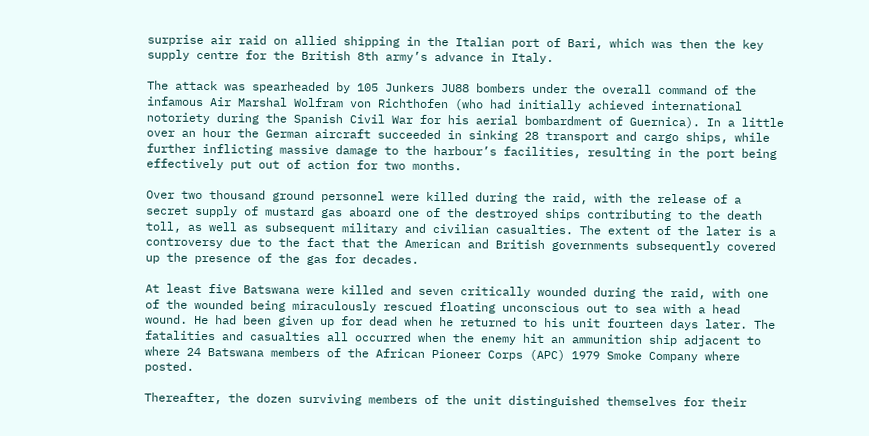surprise air raid on allied shipping in the Italian port of Bari, which was then the key supply centre for the British 8th army’s advance in Italy.

The attack was spearheaded by 105 Junkers JU88 bombers under the overall command of the infamous Air Marshal Wolfram von Richthofen (who had initially achieved international notoriety during the Spanish Civil War for his aerial bombardment of Guernica). In a little over an hour the German aircraft succeeded in sinking 28 transport and cargo ships, while further inflicting massive damage to the harbour’s facilities, resulting in the port being effectively put out of action for two months.

Over two thousand ground personnel were killed during the raid, with the release of a secret supply of mustard gas aboard one of the destroyed ships contributing to the death toll, as well as subsequent military and civilian casualties. The extent of the later is a controversy due to the fact that the American and British governments subsequently covered up the presence of the gas for decades.

At least five Batswana were killed and seven critically wounded during the raid, with one of the wounded being miraculously rescued floating unconscious out to sea with a head wound. He had been given up for dead when he returned to his unit fourteen days later. The fatalities and casualties all occurred when the enemy hit an ammunition ship adjacent to where 24 Batswana members of the African Pioneer Corps (APC) 1979 Smoke Company where posted.

Thereafter, the dozen surviving members of the unit distinguished themselves for their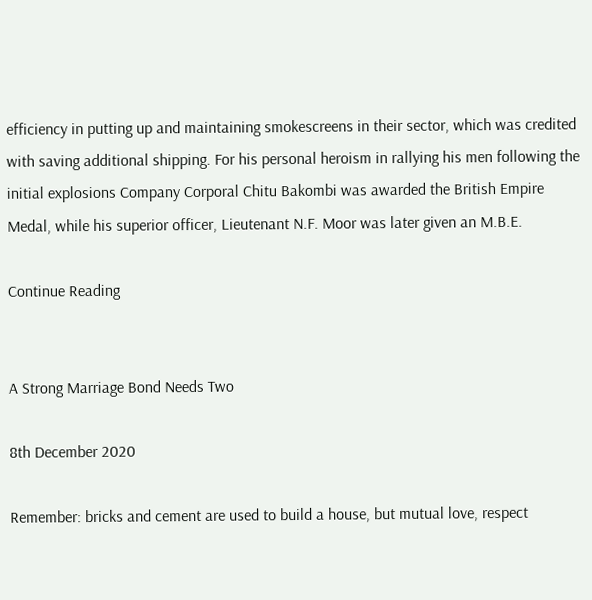efficiency in putting up and maintaining smokescreens in their sector, which was credited with saving additional shipping. For his personal heroism in rallying his men following the initial explosions Company Corporal Chitu Bakombi was awarded the British Empire Medal, while his superior officer, Lieutenant N.F. Moor was later given an M.B.E.

Continue Reading


A Strong Marriage Bond Needs Two

8th December 2020

Remember: bricks and cement are used to build a house, but mutual love, respect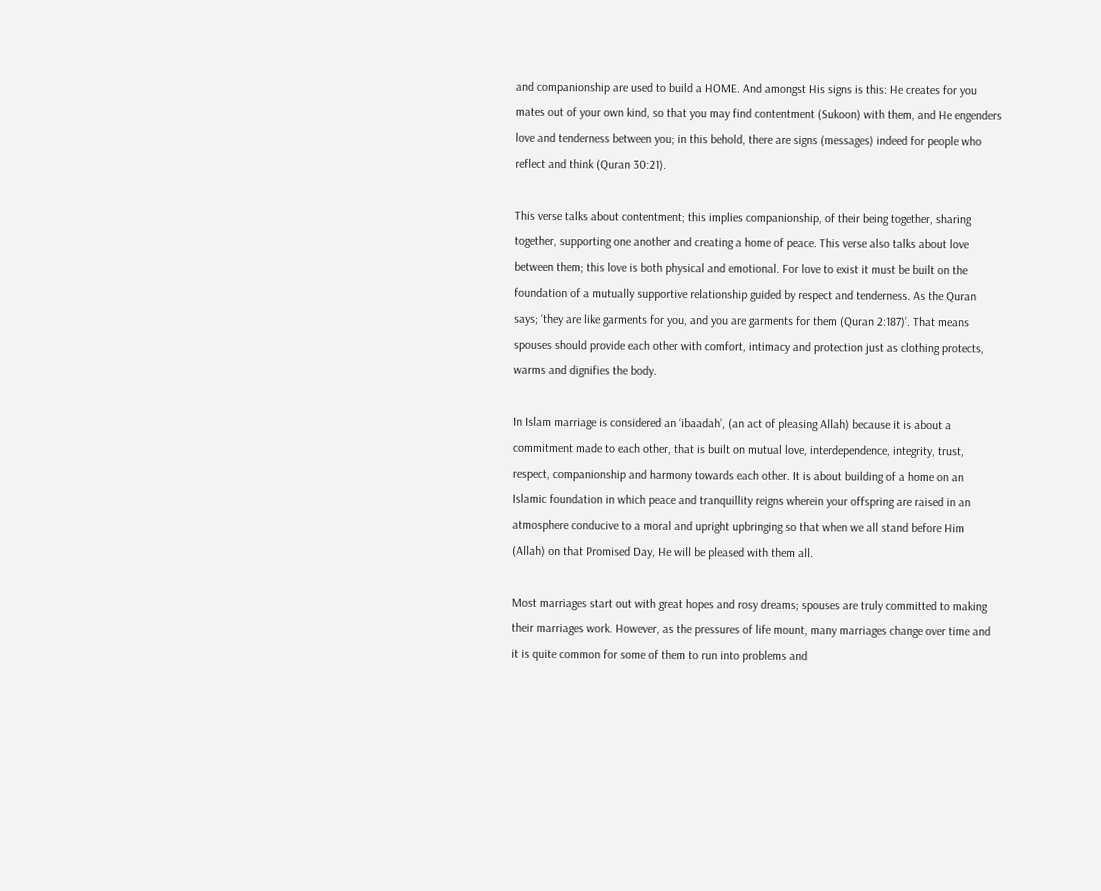and companionship are used to build a HOME. And amongst His signs is this: He creates for you mates out of your own kind, so that you may find contentment (Sukoon) with them, and He engenders love and tenderness between you; in this behold, there are signs (messages) indeed for people who reflect and think (Quran 30:21).

This verse talks about contentment; this implies companionship, of their being together, sharing together, supporting one another and creating a home of peace. This verse also talks about love between them; this love is both physical and emotional. For love to exist it must be built on the foundation of a mutually supportive relationship guided by respect and tenderness. As the Quran says; ‘they are like garments for you, and you are garments for them (Quran 2:187)’. That means spouses should provide each other with comfort, intimacy and protection just as clothing protects, warms and dignifies the body.

In Islam marriage is considered an ‘ibaadah’, (an act of pleasing Allah) because it is about a commitment made to each other, that is built on mutual love, interdependence, integrity, trust, respect, companionship and harmony towards each other. It is about building of a home on an Islamic foundation in which peace and tranquillity reigns wherein your offspring are raised in an atmosphere conducive to a moral and upright upbringing so that when we all stand before Him (Allah) on that Promised Day, He will be pleased with them all.

Most marriages start out with great hopes and rosy dreams; spouses are truly committed to making their marriages work. However, as the pressures of life mount, many marriages change over time and it is quite common for some of them to run into problems and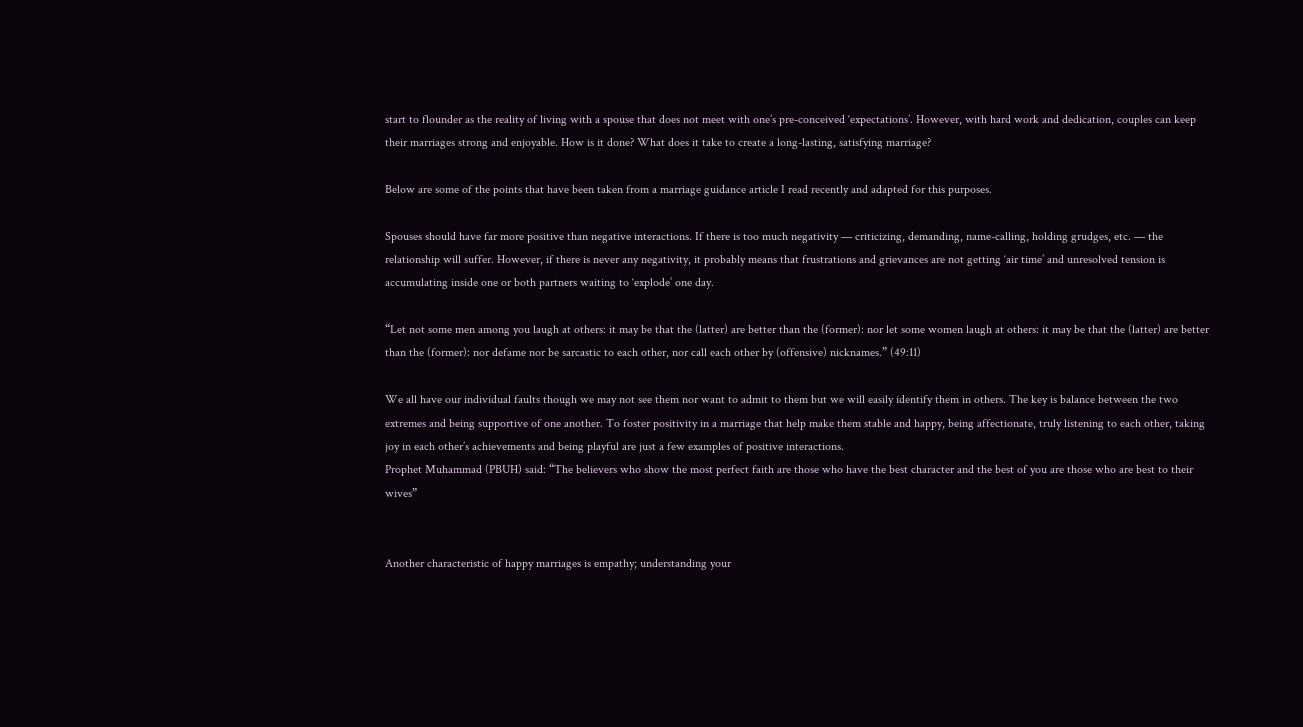start to flounder as the reality of living with a spouse that does not meet with one’s pre-conceived ‘expectations’. However, with hard work and dedication, couples can keep their marriages strong and enjoyable. How is it done? What does it take to create a long-lasting, satisfying marriage?

Below are some of the points that have been taken from a marriage guidance article I read recently and adapted for this purposes.

Spouses should have far more positive than negative interactions. If there is too much negativity — criticizing, demanding, name-calling, holding grudges, etc. — the relationship will suffer. However, if there is never any negativity, it probably means that frustrations and grievances are not getting ‘air time’ and unresolved tension is accumulating inside one or both partners waiting to ‘explode’ one day.

“Let not some men among you laugh at others: it may be that the (latter) are better than the (former): nor let some women laugh at others: it may be that the (latter) are better than the (former): nor defame nor be sarcastic to each other, nor call each other by (offensive) nicknames.” (49:11)

We all have our individual faults though we may not see them nor want to admit to them but we will easily identify them in others. The key is balance between the two extremes and being supportive of one another. To foster positivity in a marriage that help make them stable and happy, being affectionate, truly listening to each other, taking joy in each other’s achievements and being playful are just a few examples of positive interactions.
Prophet Muhammad (PBUH) said: “The believers who show the most perfect faith are those who have the best character and the best of you are those who are best to their wives”


Another characteristic of happy marriages is empathy; understanding your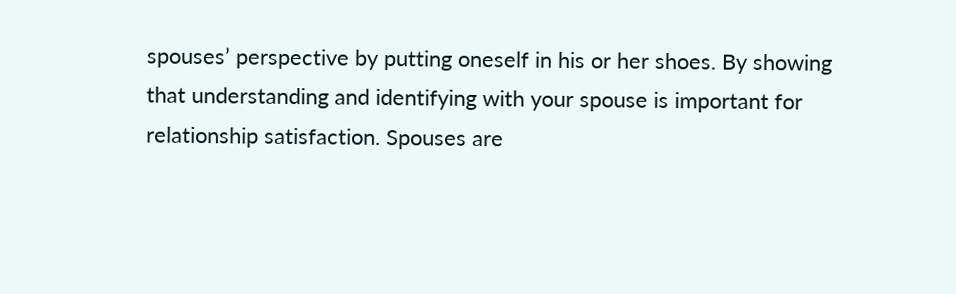spouses’ perspective by putting oneself in his or her shoes. By showing that understanding and identifying with your spouse is important for relationship satisfaction. Spouses are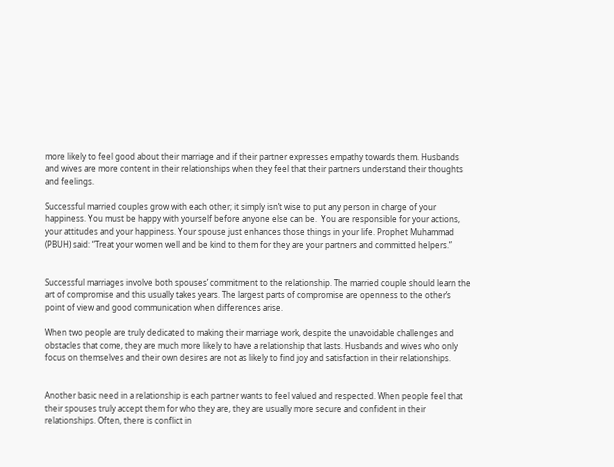more likely to feel good about their marriage and if their partner expresses empathy towards them. Husbands and wives are more content in their relationships when they feel that their partners understand their thoughts and feelings.

Successful married couples grow with each other; it simply isn’t wise to put any person in charge of your happiness. You must be happy with yourself before anyone else can be.  You are responsible for your actions, your attitudes and your happiness. Your spouse just enhances those things in your life. Prophet Muhammad (PBUH) said: “Treat your women well and be kind to them for they are your partners and committed helpers.”


Successful marriages involve both spouses’ commitment to the relationship. The married couple should learn the art of compromise and this usually takes years. The largest parts of compromise are openness to the other’s point of view and good communication when differences arise.

When two people are truly dedicated to making their marriage work, despite the unavoidable challenges and obstacles that come, they are much more likely to have a relationship that lasts. Husbands and wives who only focus on themselves and their own desires are not as likely to find joy and satisfaction in their relationships.


Another basic need in a relationship is each partner wants to feel valued and respected. When people feel that their spouses truly accept them for who they are, they are usually more secure and confident in their relationships. Often, there is conflict in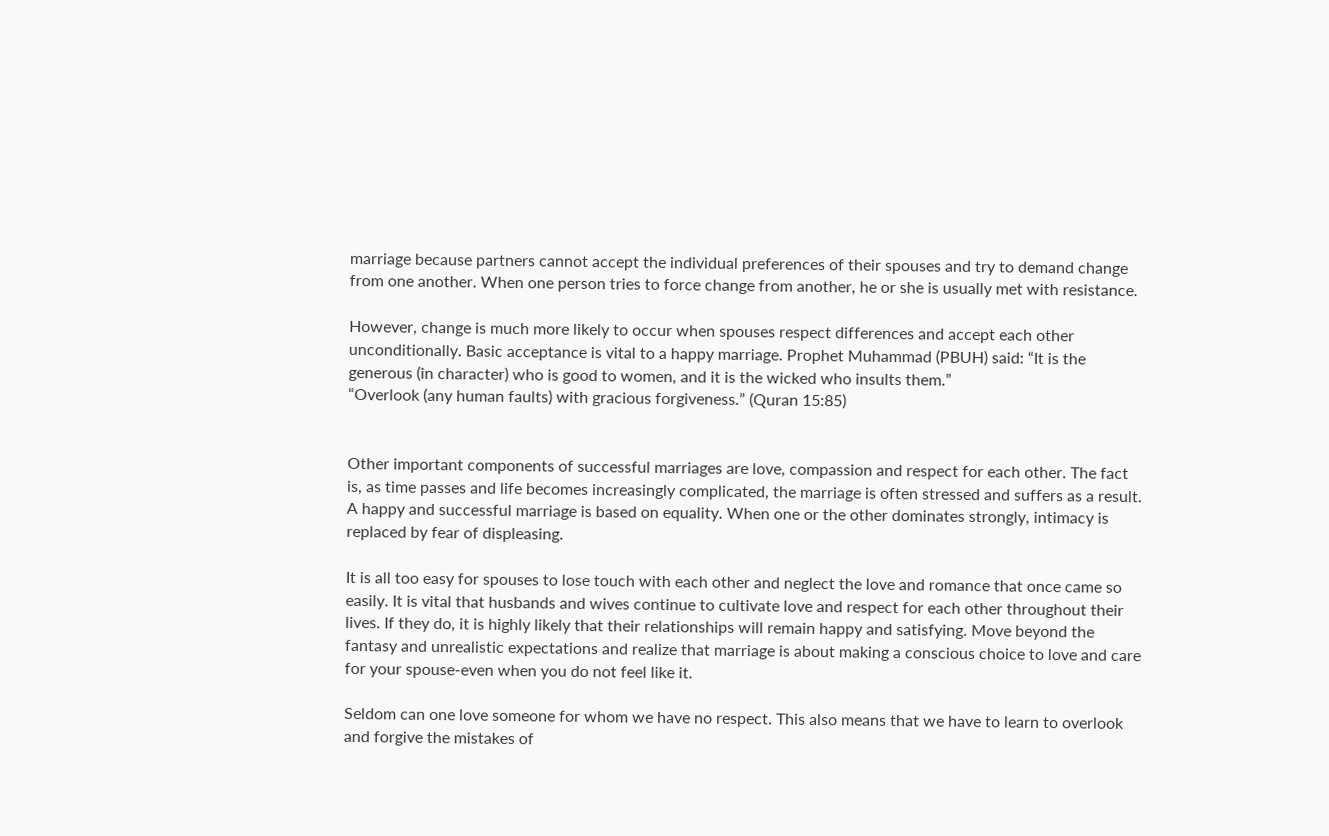marriage because partners cannot accept the individual preferences of their spouses and try to demand change from one another. When one person tries to force change from another, he or she is usually met with resistance.

However, change is much more likely to occur when spouses respect differences and accept each other unconditionally. Basic acceptance is vital to a happy marriage. Prophet Muhammad (PBUH) said: “It is the generous (in character) who is good to women, and it is the wicked who insults them.”
“Overlook (any human faults) with gracious forgiveness.” (Quran 15:85)


Other important components of successful marriages are love, compassion and respect for each other. The fact is, as time passes and life becomes increasingly complicated, the marriage is often stressed and suffers as a result. A happy and successful marriage is based on equality. When one or the other dominates strongly, intimacy is replaced by fear of displeasing.

It is all too easy for spouses to lose touch with each other and neglect the love and romance that once came so easily. It is vital that husbands and wives continue to cultivate love and respect for each other throughout their lives. If they do, it is highly likely that their relationships will remain happy and satisfying. Move beyond the fantasy and unrealistic expectations and realize that marriage is about making a conscious choice to love and care for your spouse-even when you do not feel like it.

Seldom can one love someone for whom we have no respect. This also means that we have to learn to overlook and forgive the mistakes of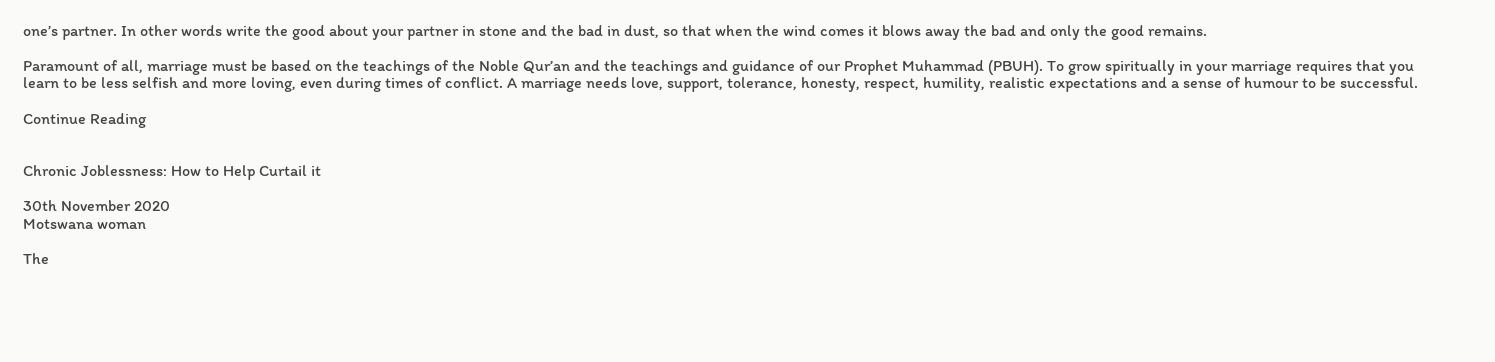one’s partner. In other words write the good about your partner in stone and the bad in dust, so that when the wind comes it blows away the bad and only the good remains.

Paramount of all, marriage must be based on the teachings of the Noble Qur’an and the teachings and guidance of our Prophet Muhammad (PBUH). To grow spiritually in your marriage requires that you learn to be less selfish and more loving, even during times of conflict. A marriage needs love, support, tolerance, honesty, respect, humility, realistic expectations and a sense of humour to be successful.

Continue Reading


Chronic Joblessness: How to Help Curtail it

30th November 2020
Motswana woman

The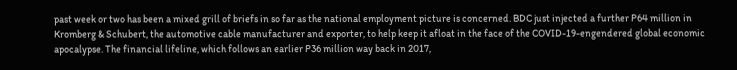past week or two has been a mixed grill of briefs in so far as the national employment picture is concerned. BDC just injected a further P64 million in Kromberg & Schubert, the automotive cable manufacturer and exporter, to help keep it afloat in the face of the COVID-19-engendered global economic apocalypse. The financial lifeline, which follows an earlier P36 million way back in 2017,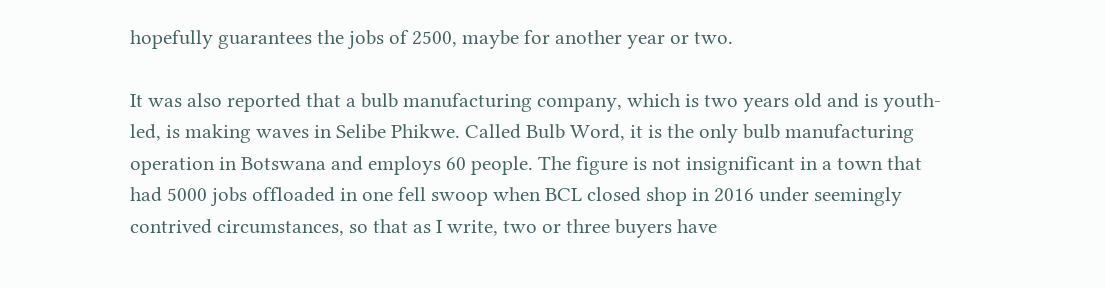hopefully guarantees the jobs of 2500, maybe for another year or two.

It was also reported that a bulb manufacturing company, which is two years old and is youth-led, is making waves in Selibe Phikwe. Called Bulb Word, it is the only bulb manufacturing operation in Botswana and employs 60 people. The figure is not insignificant in a town that had 5000 jobs offloaded in one fell swoop when BCL closed shop in 2016 under seemingly contrived circumstances, so that as I write, two or three buyers have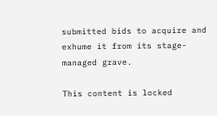submitted bids to acquire and exhume it from its stage-managed grave.

This content is locked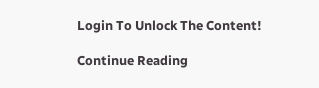Login To Unlock The Content!

Continue Reading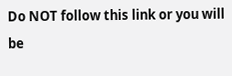Do NOT follow this link or you will be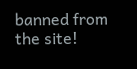banned from the site!